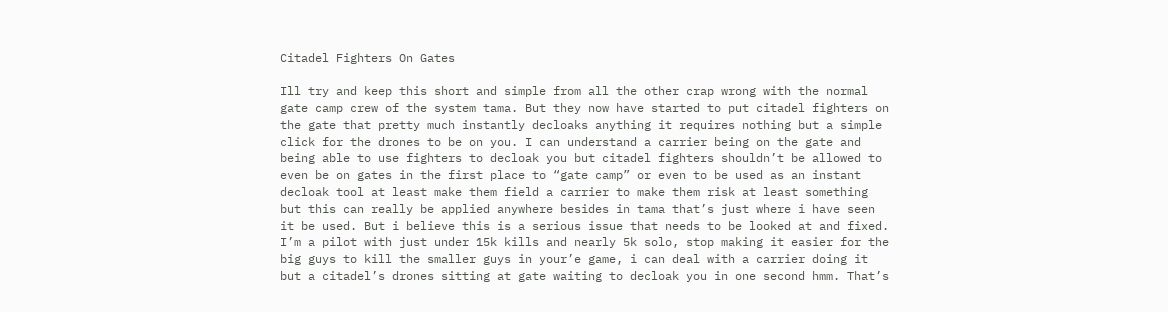Citadel Fighters On Gates

Ill try and keep this short and simple from all the other crap wrong with the normal gate camp crew of the system tama. But they now have started to put citadel fighters on the gate that pretty much instantly decloaks anything it requires nothing but a simple click for the drones to be on you. I can understand a carrier being on the gate and being able to use fighters to decloak you but citadel fighters shouldn’t be allowed to even be on gates in the first place to “gate camp” or even to be used as an instant decloak tool at least make them field a carrier to make them risk at least something but this can really be applied anywhere besides in tama that’s just where i have seen it be used. But i believe this is a serious issue that needs to be looked at and fixed. I’m a pilot with just under 15k kills and nearly 5k solo, stop making it easier for the big guys to kill the smaller guys in your’e game, i can deal with a carrier doing it but a citadel’s drones sitting at gate waiting to decloak you in one second hmm. That’s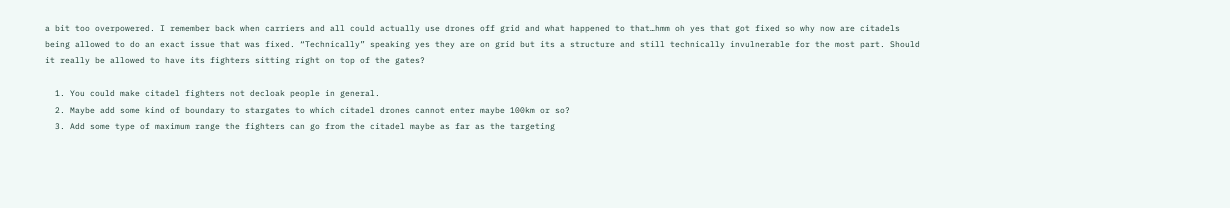a bit too overpowered. I remember back when carriers and all could actually use drones off grid and what happened to that…hmm oh yes that got fixed so why now are citadels being allowed to do an exact issue that was fixed. “Technically” speaking yes they are on grid but its a structure and still technically invulnerable for the most part. Should it really be allowed to have its fighters sitting right on top of the gates?

  1. You could make citadel fighters not decloak people in general.
  2. Maybe add some kind of boundary to stargates to which citadel drones cannot enter maybe 100km or so?
  3. Add some type of maximum range the fighters can go from the citadel maybe as far as the targeting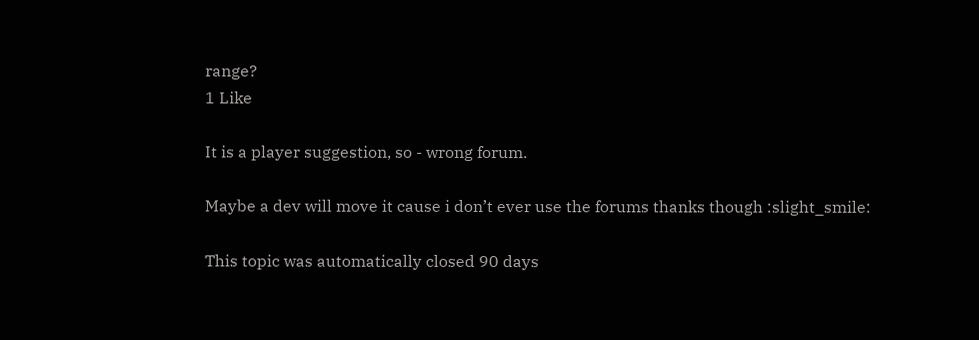range?
1 Like

It is a player suggestion, so - wrong forum.

Maybe a dev will move it cause i don’t ever use the forums thanks though :slight_smile:

This topic was automatically closed 90 days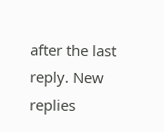after the last reply. New replies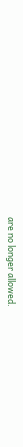are no longer allowed.